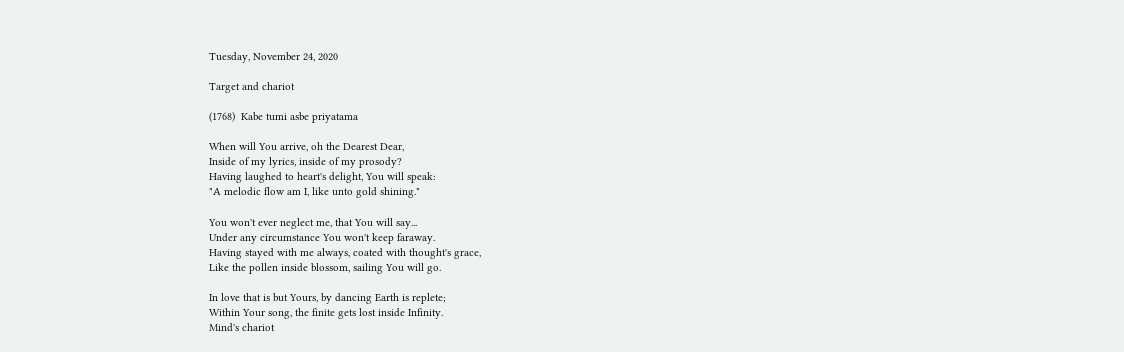Tuesday, November 24, 2020

Target and chariot

(1768)  Kabe tumi asbe priyatama

When will You arrive, oh the Dearest Dear,
Inside of my lyrics, inside of my prosody?
Having laughed to heart's delight, You will speak:
"A melodic flow am I, like unto gold shining."

You won't ever neglect me, that You will say...
Under any circumstance You won't keep faraway.
Having stayed with me always, coated with thought's grace,
Like the pollen inside blossom, sailing You will go.

In love that is but Yours, by dancing Earth is replete;
Within Your song, the finite gets lost inside Infinity.
Mind's chariot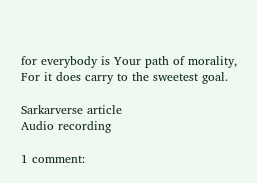for everybody is Your path of morality,
For it does carry to the sweetest goal.

Sarkarverse article
Audio recording

1 comment: